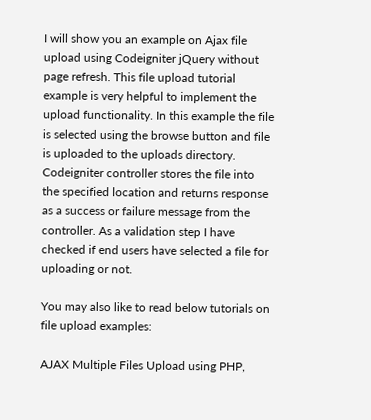I will show you an example on Ajax file upload using Codeigniter jQuery without page refresh. This file upload tutorial example is very helpful to implement the upload functionality. In this example the file is selected using the browse button and file is uploaded to the uploads directory. Codeigniter controller stores the file into the specified location and returns response as a success or failure message from the controller. As a validation step I have checked if end users have selected a file for uploading or not.

You may also like to read below tutorials on file upload examples:

AJAX Multiple Files Upload using PHP,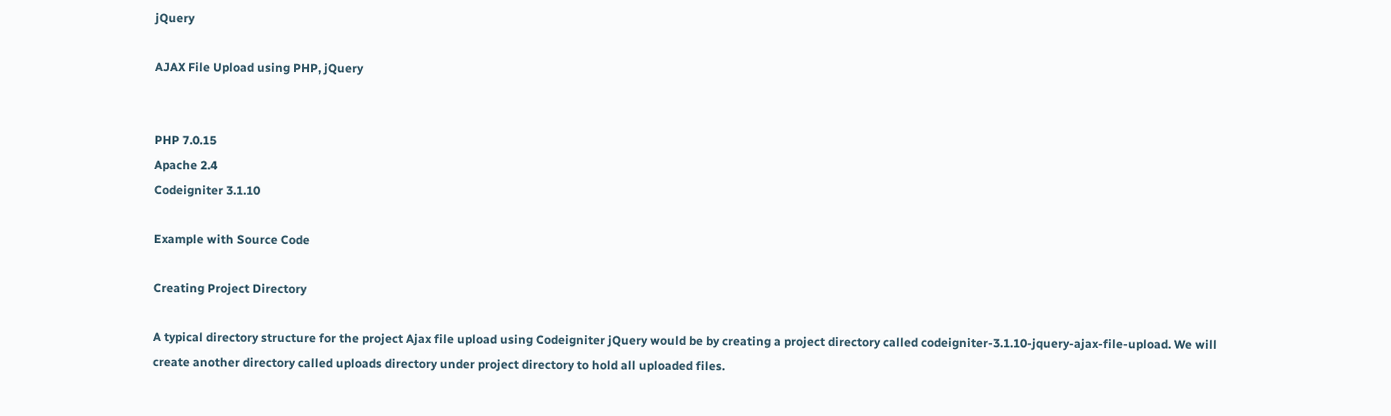jQuery

AJAX File Upload using PHP, jQuery


PHP 7.0.15
Apache 2.4
Codeigniter 3.1.10

Example with Source Code

Creating Project Directory

A typical directory structure for the project Ajax file upload using Codeigniter jQuery would be by creating a project directory called codeigniter-3.1.10-jquery-ajax-file-upload. We will create another directory called uploads directory under project directory to hold all uploaded files.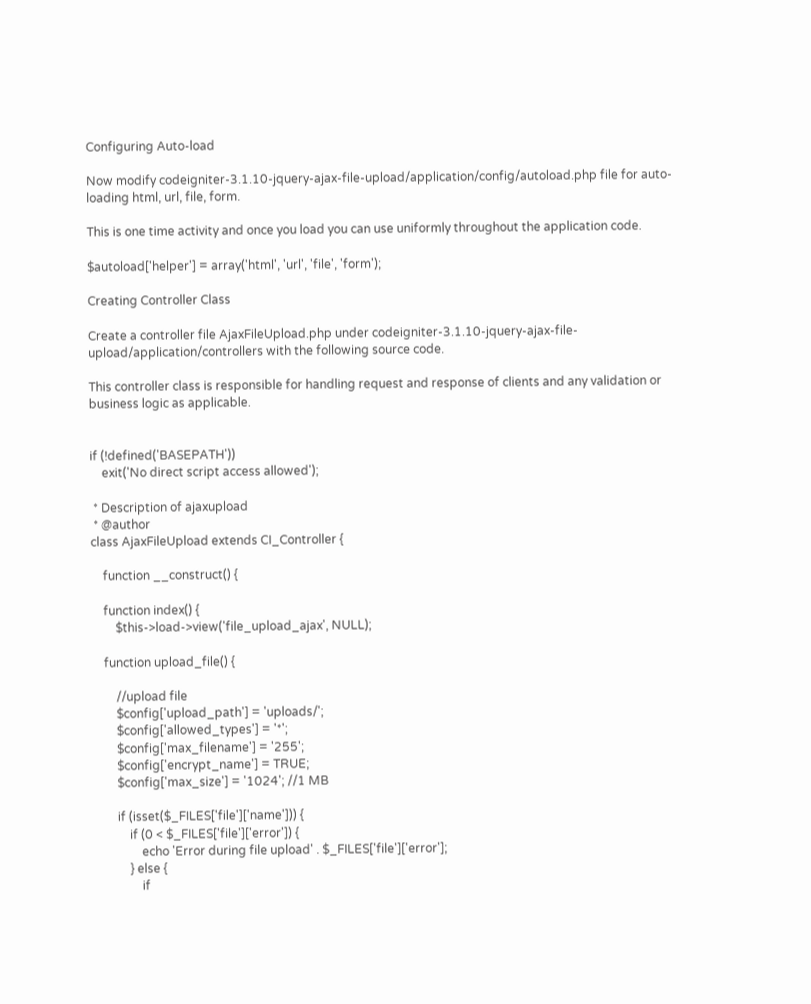Configuring Auto-load

Now modify codeigniter-3.1.10-jquery-ajax-file-upload/application/config/autoload.php file for auto-loading html, url, file, form.

This is one time activity and once you load you can use uniformly throughout the application code.

$autoload['helper'] = array('html', 'url', 'file', 'form');

Creating Controller Class

Create a controller file AjaxFileUpload.php under codeigniter-3.1.10-jquery-ajax-file-upload/application/controllers with the following source code.

This controller class is responsible for handling request and response of clients and any validation or business logic as applicable.


if (!defined('BASEPATH'))
    exit('No direct script access allowed');

 * Description of ajaxupload
 * @author
class AjaxFileUpload extends CI_Controller {

    function __construct() {

    function index() {
        $this->load->view('file_upload_ajax', NULL);

    function upload_file() {

        //upload file
        $config['upload_path'] = 'uploads/';
        $config['allowed_types'] = '*';
        $config['max_filename'] = '255';
        $config['encrypt_name'] = TRUE;
        $config['max_size'] = '1024'; //1 MB

        if (isset($_FILES['file']['name'])) {
            if (0 < $_FILES['file']['error']) {
                echo 'Error during file upload' . $_FILES['file']['error'];
            } else {
                if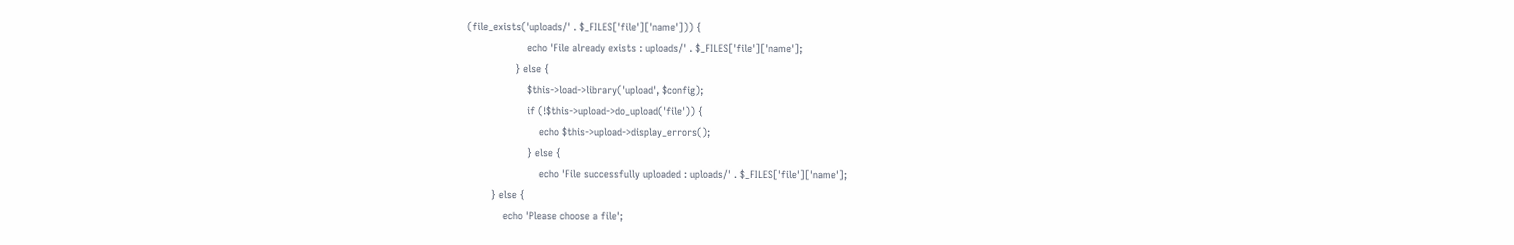(file_exists('uploads/' . $_FILES['file']['name'])) {
                    echo 'File already exists : uploads/' . $_FILES['file']['name'];
                } else {
                    $this->load->library('upload', $config);
                    if (!$this->upload->do_upload('file')) {
                        echo $this->upload->display_errors();
                    } else {
                        echo 'File successfully uploaded : uploads/' . $_FILES['file']['name'];
        } else {
            echo 'Please choose a file';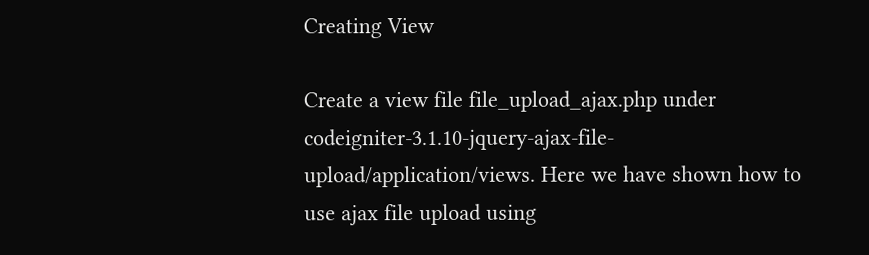Creating View

Create a view file file_upload_ajax.php under codeigniter-3.1.10-jquery-ajax-file-upload/application/views. Here we have shown how to use ajax file upload using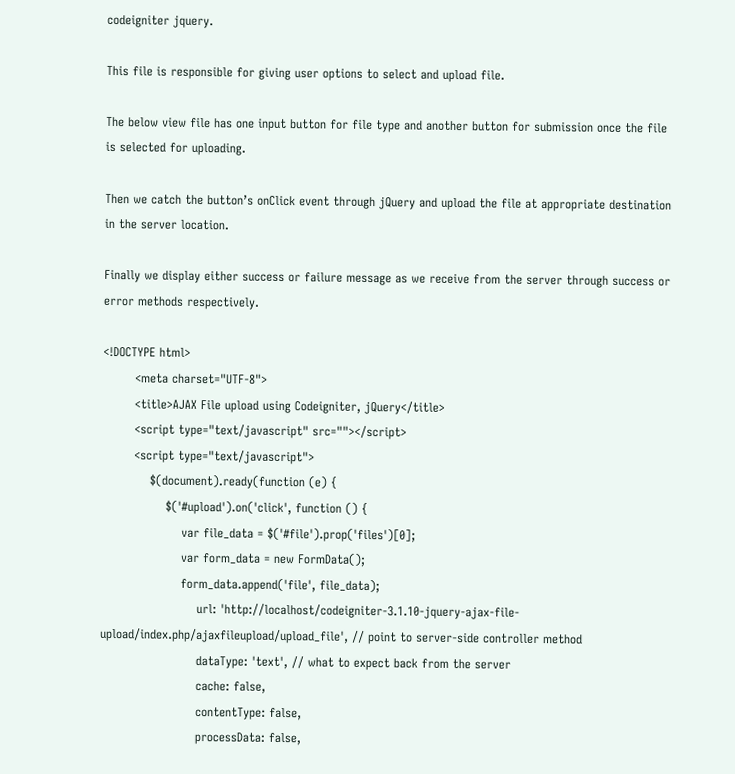codeigniter jquery.

This file is responsible for giving user options to select and upload file.

The below view file has one input button for file type and another button for submission once the file is selected for uploading.

Then we catch the button’s onClick event through jQuery and upload the file at appropriate destination in the server location.

Finally we display either success or failure message as we receive from the server through success or error methods respectively.

<!DOCTYPE html>
        <meta charset="UTF-8">
        <title>AJAX File upload using Codeigniter, jQuery</title>
        <script type="text/javascript" src=""></script>
        <script type="text/javascript">
            $(document).ready(function (e) {
                $('#upload').on('click', function () {
                    var file_data = $('#file').prop('files')[0];
                    var form_data = new FormData();
                    form_data.append('file', file_data);
                        url: 'http://localhost/codeigniter-3.1.10-jquery-ajax-file-upload/index.php/ajaxfileupload/upload_file', // point to server-side controller method
                        dataType: 'text', // what to expect back from the server
                        cache: false,
                        contentType: false,
                        processData: false,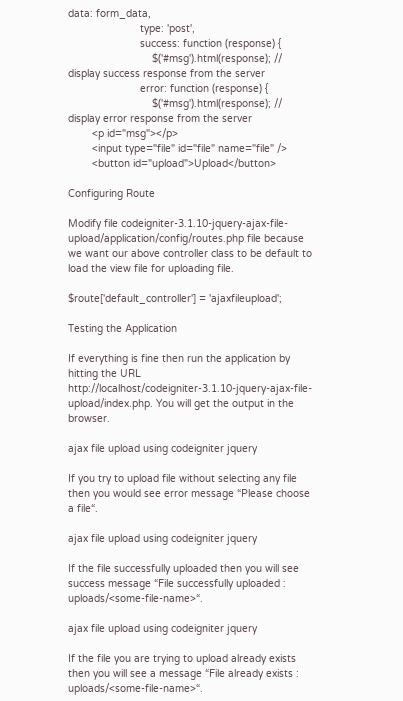data: form_data,
                        type: 'post',
                        success: function (response) {
                            $('#msg').html(response); // display success response from the server
                        error: function (response) {
                            $('#msg').html(response); // display error response from the server
        <p id="msg"></p>
        <input type="file" id="file" name="file" />
        <button id="upload">Upload</button>

Configuring Route

Modify file codeigniter-3.1.10-jquery-ajax-file-upload/application/config/routes.php file because we want our above controller class to be default to load the view file for uploading file.

$route['default_controller'] = 'ajaxfileupload';

Testing the Application

If everything is fine then run the application by hitting the URL
http://localhost/codeigniter-3.1.10-jquery-ajax-file-upload/index.php. You will get the output in the browser.

ajax file upload using codeigniter jquery

If you try to upload file without selecting any file then you would see error message “Please choose a file“.

ajax file upload using codeigniter jquery

If the file successfully uploaded then you will see success message “File successfully uploaded : uploads/<some-file-name>“.

ajax file upload using codeigniter jquery

If the file you are trying to upload already exists then you will see a message “File already exists : uploads/<some-file-name>“.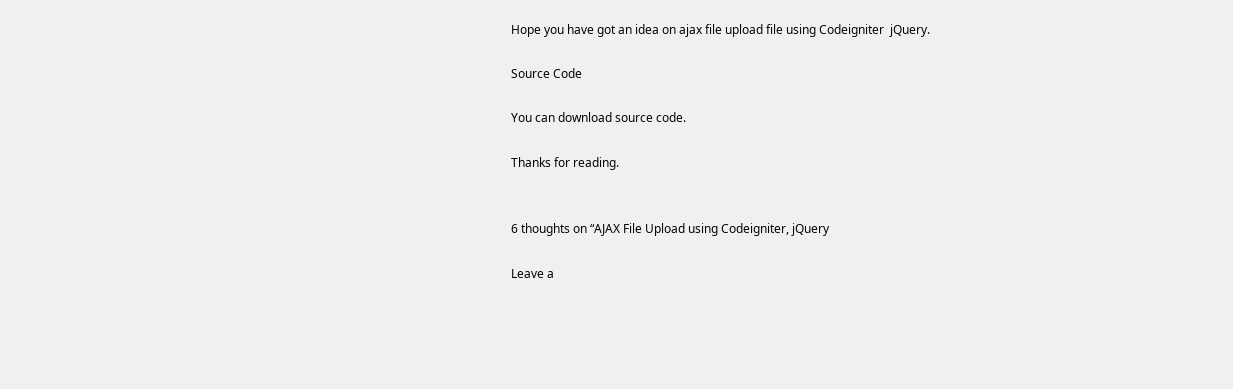Hope you have got an idea on ajax file upload file using Codeigniter  jQuery.

Source Code

You can download source code.

Thanks for reading.


6 thoughts on “AJAX File Upload using Codeigniter, jQuery

Leave a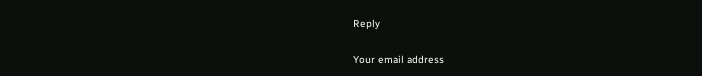Reply

Your email address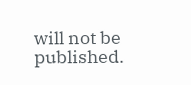will not be published.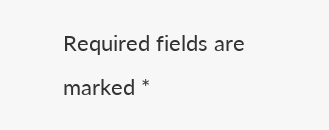Required fields are marked *